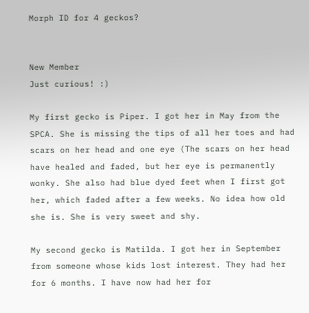Morph ID for 4 geckos?


New Member
Just curious! :)

My first gecko is Piper. I got her in May from the SPCA. She is missing the tips of all her toes and had scars on her head and one eye (The scars on her head have healed and faded, but her eye is permanently wonky. She also had blue dyed feet when I first got her, which faded after a few weeks. No idea how old she is. She is very sweet and shy.

My second gecko is Matilda. I got her in September from someone whose kids lost interest. They had her for 6 months. I have now had her for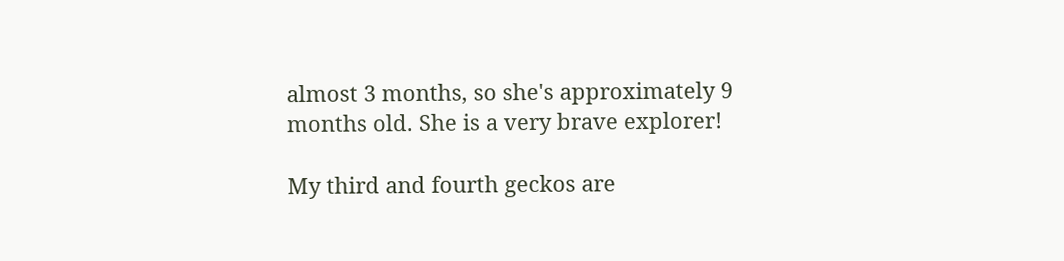almost 3 months, so she's approximately 9 months old. She is a very brave explorer!

My third and fourth geckos are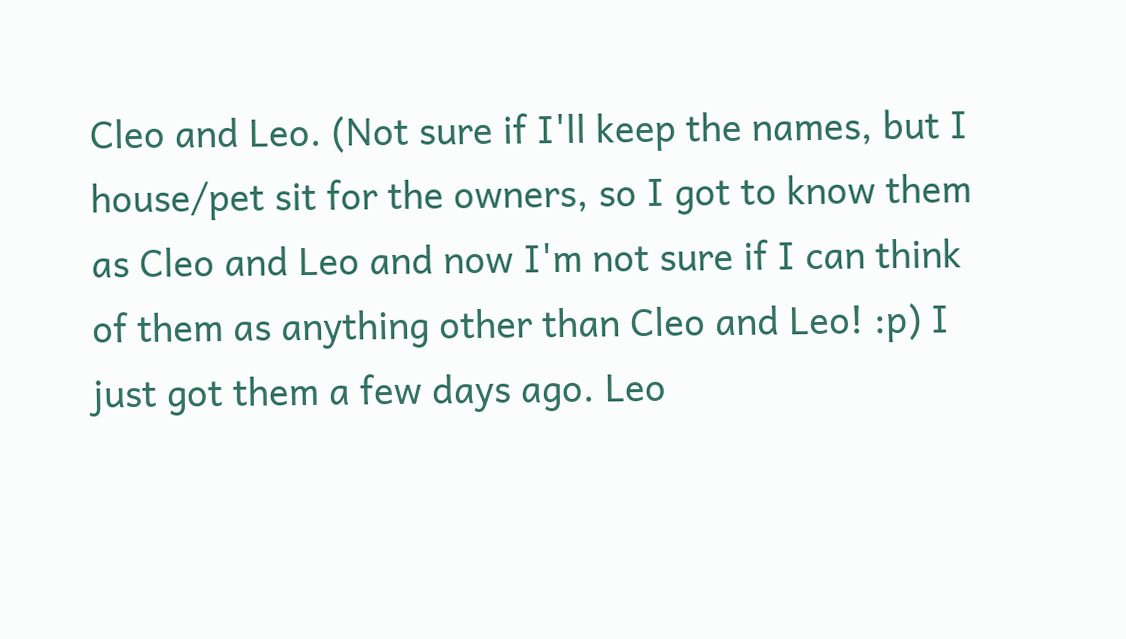Cleo and Leo. (Not sure if I'll keep the names, but I house/pet sit for the owners, so I got to know them as Cleo and Leo and now I'm not sure if I can think of them as anything other than Cleo and Leo! :p) I just got them a few days ago. Leo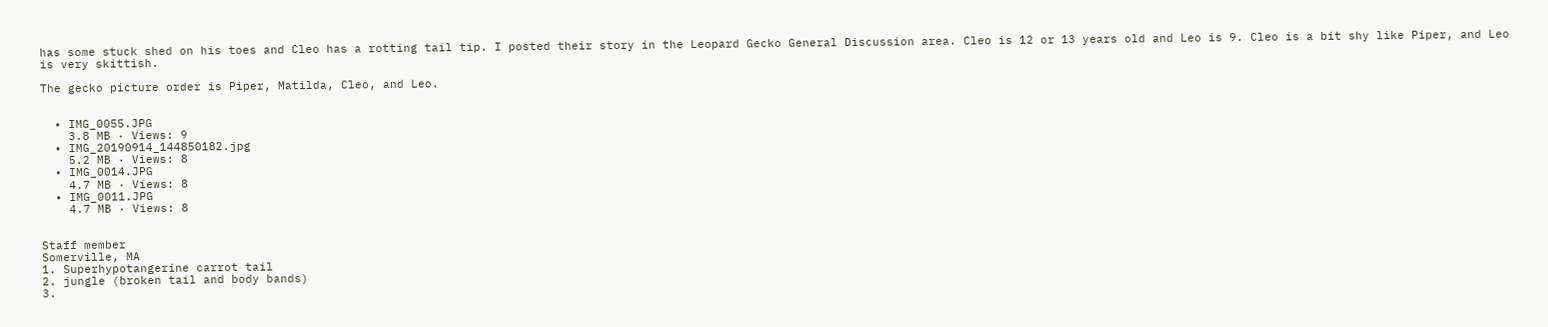has some stuck shed on his toes and Cleo has a rotting tail tip. I posted their story in the Leopard Gecko General Discussion area. Cleo is 12 or 13 years old and Leo is 9. Cleo is a bit shy like Piper, and Leo is very skittish.

The gecko picture order is Piper, Matilda, Cleo, and Leo.


  • IMG_0055.JPG
    3.8 MB · Views: 9
  • IMG_20190914_144850182.jpg
    5.2 MB · Views: 8
  • IMG_0014.JPG
    4.7 MB · Views: 8
  • IMG_0011.JPG
    4.7 MB · Views: 8


Staff member
Somerville, MA
1. Superhypotangerine carrot tail
2. jungle (broken tail and body bands)
3.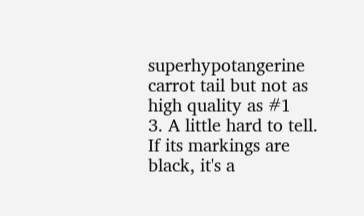superhypotangerine carrot tail but not as high quality as #1
3. A little hard to tell. If its markings are black, it's a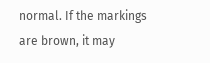normal. If the markings are brown, it may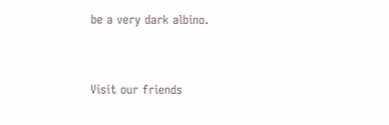be a very dark albino.


Visit our friends